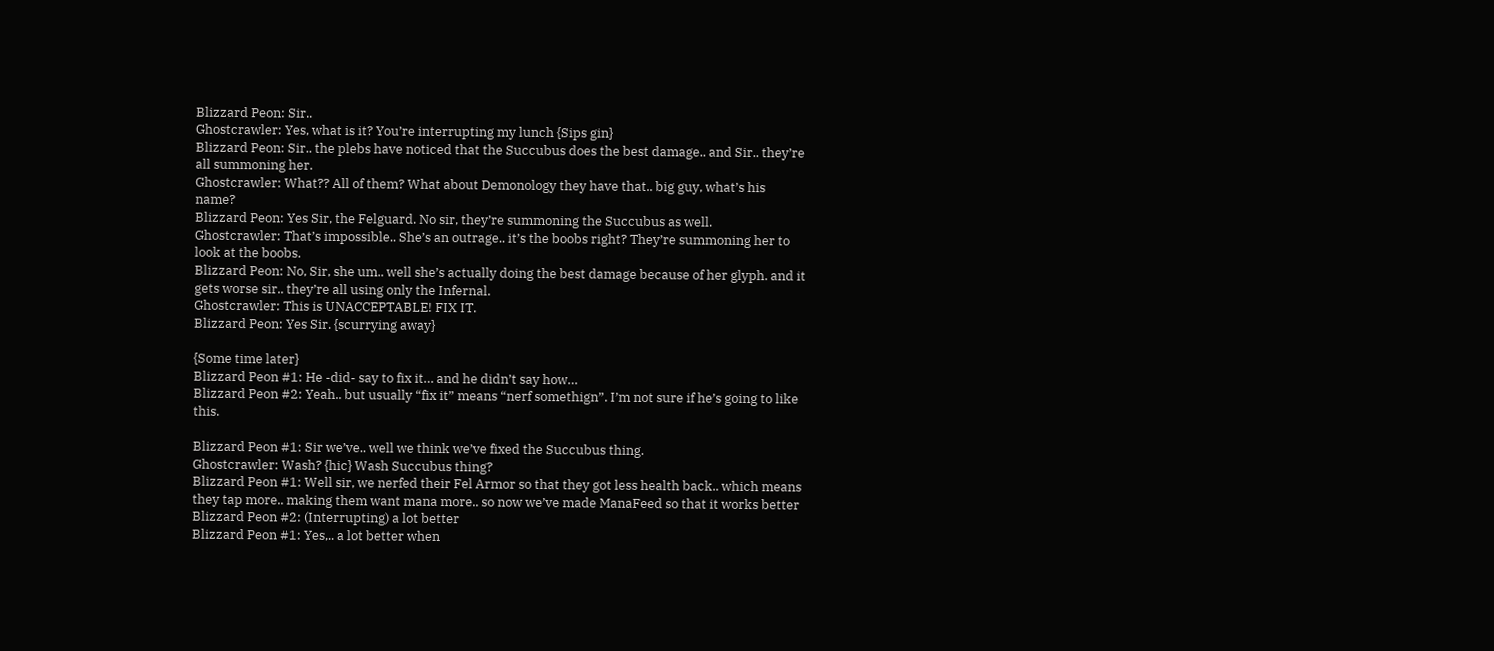Blizzard Peon: Sir..
Ghostcrawler: Yes, what is it? You’re interrupting my lunch {Sips gin}
Blizzard Peon: Sir.. the plebs have noticed that the Succubus does the best damage.. and Sir.. they’re all summoning her.
Ghostcrawler: What?? All of them? What about Demonology they have that.. big guy, what’s his name?
Blizzard Peon: Yes Sir, the Felguard. No sir, they’re summoning the Succubus as well.
Ghostcrawler: That’s impossible.. She’s an outrage.. it’s the boobs right? They’re summoning her to look at the boobs.
Blizzard Peon: No, Sir, she um.. well she’s actually doing the best damage because of her glyph. and it gets worse sir.. they’re all using only the Infernal.
Ghostcrawler: This is UNACCEPTABLE! FIX IT.
Blizzard Peon: Yes Sir. {scurrying away}

{Some time later}
Blizzard Peon #1: He -did- say to fix it… and he didn’t say how…
Blizzard Peon #2: Yeah.. but usually “fix it” means “nerf somethign”. I’m not sure if he’s going to like this.

Blizzard Peon #1: Sir we’ve.. well we think we’ve fixed the Succubus thing.
Ghostcrawler: Wash? {hic} Wash Succubus thing?
Blizzard Peon #1: Well sir, we nerfed their Fel Armor so that they got less health back.. which means they tap more.. making them want mana more.. so now we’ve made ManaFeed so that it works better
Blizzard Peon #2: (Interrupting) a lot better
Blizzard Peon #1: Yes,.. a lot better when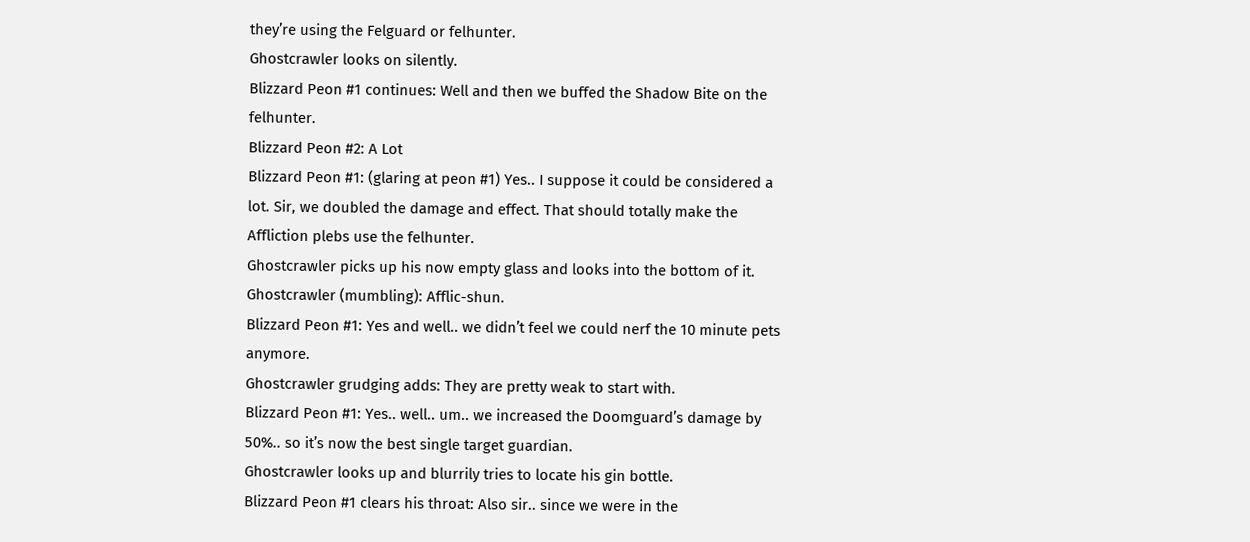they’re using the Felguard or felhunter.
Ghostcrawler looks on silently.
Blizzard Peon #1 continues: Well and then we buffed the Shadow Bite on the felhunter.
Blizzard Peon #2: A Lot
Blizzard Peon #1: (glaring at peon #1) Yes.. I suppose it could be considered a lot. Sir, we doubled the damage and effect. That should totally make the Affliction plebs use the felhunter.
Ghostcrawler picks up his now empty glass and looks into the bottom of it.
Ghostcrawler (mumbling): Afflic-shun.
Blizzard Peon #1: Yes and well.. we didn’t feel we could nerf the 10 minute pets anymore.
Ghostcrawler grudging adds: They are pretty weak to start with.
Blizzard Peon #1: Yes.. well.. um.. we increased the Doomguard’s damage by 50%.. so it’s now the best single target guardian.
Ghostcrawler looks up and blurrily tries to locate his gin bottle.
Blizzard Peon #1 clears his throat: Also sir.. since we were in the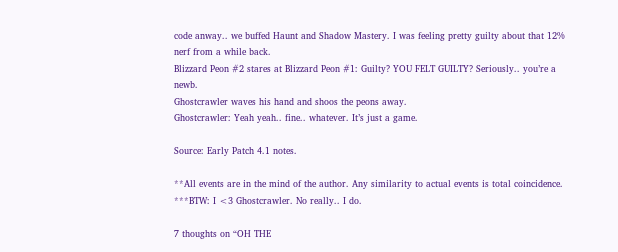code anway.. we buffed Haunt and Shadow Mastery. I was feeling pretty guilty about that 12% nerf from a while back.
Blizzard Peon #2 stares at Blizzard Peon #1: Guilty? YOU FELT GUILTY? Seriously.. you’re a newb.
Ghostcrawler waves his hand and shoos the peons away.
Ghostcrawler: Yeah yeah.. fine.. whatever. It’s just a game.

Source: Early Patch 4.1 notes.

**All events are in the mind of the author. Any similarity to actual events is total coincidence.
***BTW: I <3 Ghostcrawler. No really.. I do.

7 thoughts on “OH THE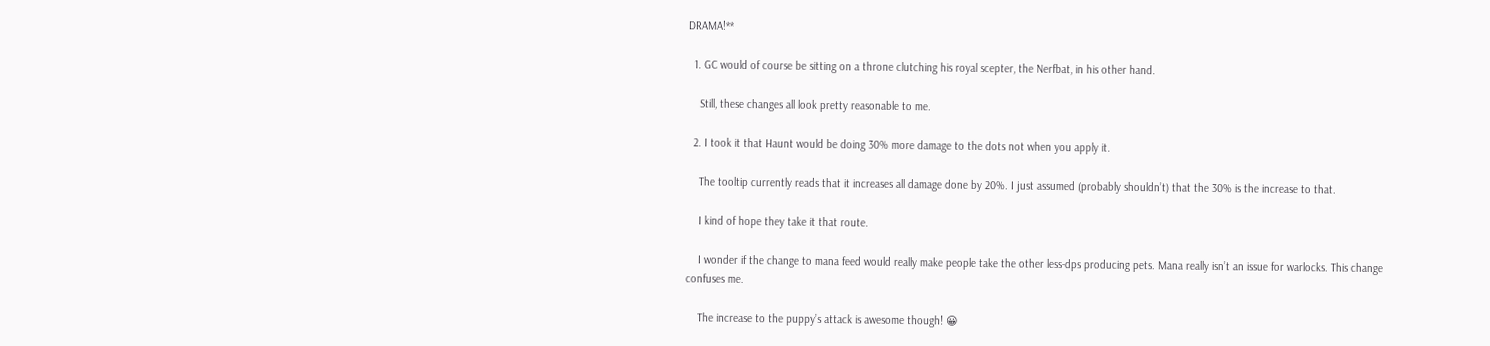DRAMA!**

  1. GC would of course be sitting on a throne clutching his royal scepter, the Nerfbat, in his other hand.

    Still, these changes all look pretty reasonable to me.

  2. I took it that Haunt would be doing 30% more damage to the dots not when you apply it.

    The tooltip currently reads that it increases all damage done by 20%. I just assumed (probably shouldn’t) that the 30% is the increase to that.

    I kind of hope they take it that route.

    I wonder if the change to mana feed would really make people take the other less-dps producing pets. Mana really isn’t an issue for warlocks. This change confuses me.

    The increase to the puppy’s attack is awesome though! 😀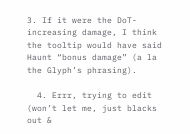3. If it were the DoT-increasing damage, I think the tooltip would have said Haunt “bonus damage” (a la the Glyph’s phrasing).

  4. Errr, trying to edit (won’t let me, just blacks out &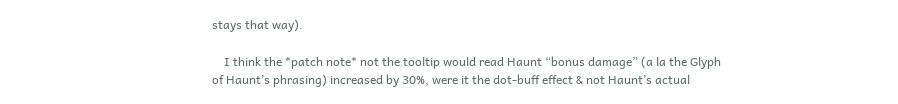stays that way).

    I think the *patch note* not the tooltip would read Haunt “bonus damage” (a la the Glyph of Haunt’s phrasing) increased by 30%, were it the dot-buff effect & not Haunt’s actual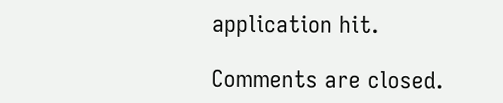application hit.

Comments are closed.